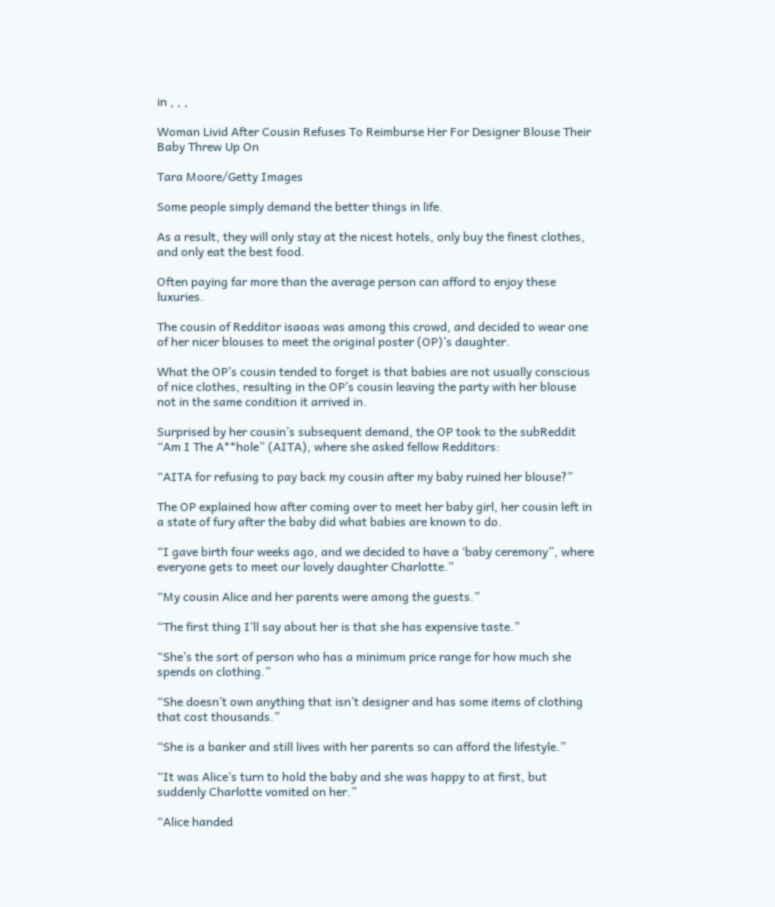in , , ,

Woman Livid After Cousin Refuses To Reimburse Her For Designer Blouse Their Baby Threw Up On

Tara Moore/Getty Images

Some people simply demand the better things in life.

As a result, they will only stay at the nicest hotels, only buy the finest clothes, and only eat the best food.

Often paying far more than the average person can afford to enjoy these luxuries.

The cousin of Redditor isaoas was among this crowd, and decided to wear one of her nicer blouses to meet the original poster (OP)’s daughter.

What the OP’s cousin tended to forget is that babies are not usually conscious of nice clothes, resulting in the OP’s cousin leaving the party with her blouse not in the same condition it arrived in.

Surprised by her cousin’s subsequent demand, the OP took to the subReddit “Am I The A**hole” (AITA), where she asked fellow Redditors:

“AITA for refusing to pay back my cousin after my baby ruined her blouse?”

The OP explained how after coming over to meet her baby girl, her cousin left in a state of fury after the baby did what babies are known to do.

“I gave birth four weeks ago, and we decided to have a ‘baby ceremony”, where everyone gets to meet our lovely daughter Charlotte.”

“My cousin Alice and her parents were among the guests.”

“The first thing I’ll say about her is that she has expensive taste.”

“She’s the sort of person who has a minimum price range for how much she spends on clothing.”

“She doesn’t own anything that isn’t designer and has some items of clothing that cost thousands.”

“She is a banker and still lives with her parents so can afford the lifestyle.”

“It was Alice’s turn to hold the baby and she was happy to at first, but suddenly Charlotte vomited on her.”

“Alice handed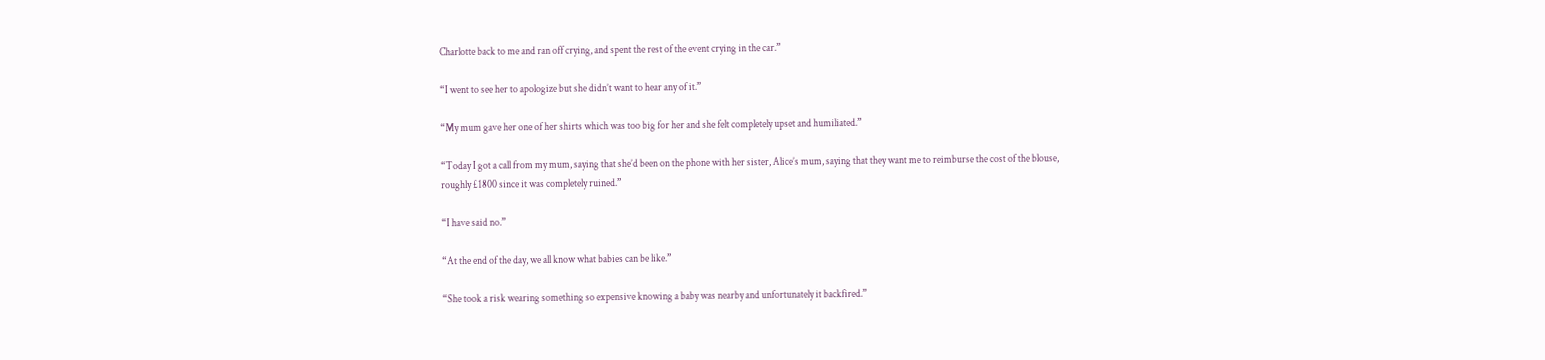Charlotte back to me and ran off crying, and spent the rest of the event crying in the car.”

“I went to see her to apologize but she didn’t want to hear any of it.”

“My mum gave her one of her shirts which was too big for her and she felt completely upset and humiliated.”

“Today I got a call from my mum, saying that she’d been on the phone with her sister, Alice’s mum, saying that they want me to reimburse the cost of the blouse, roughly £1800 since it was completely ruined.”

“I have said no.”

“At the end of the day, we all know what babies can be like.”

“She took a risk wearing something so expensive knowing a baby was nearby and unfortunately it backfired.”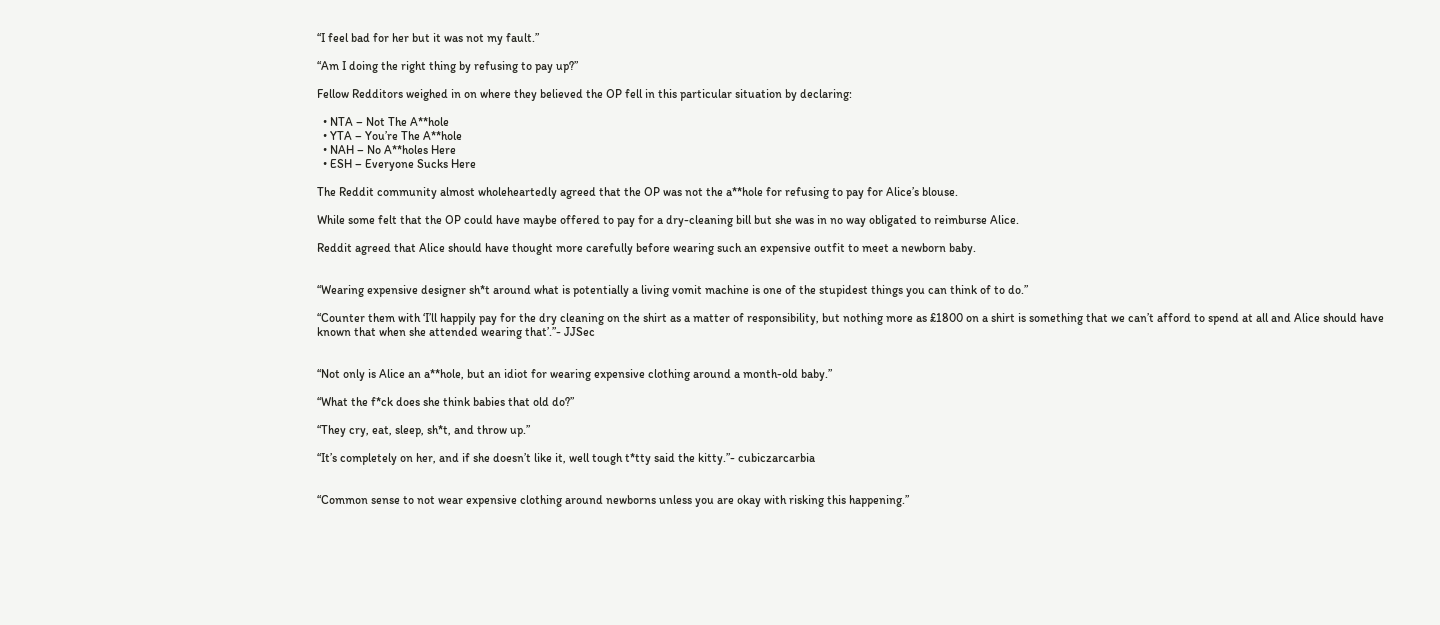“I feel bad for her but it was not my fault.”

“Am I doing the right thing by refusing to pay up?”

Fellow Redditors weighed in on where they believed the OP fell in this particular situation by declaring:

  • NTA – Not The A**hole
  • YTA – You’re The A**hole
  • NAH – No A**holes Here
  • ESH – Everyone Sucks Here

The Reddit community almost wholeheartedly agreed that the OP was not the a**hole for refusing to pay for Alice’s blouse.

While some felt that the OP could have maybe offered to pay for a dry-cleaning bill but she was in no way obligated to reimburse Alice.

Reddit agreed that Alice should have thought more carefully before wearing such an expensive outfit to meet a newborn baby.


“Wearing expensive designer sh*t around what is potentially a living vomit machine is one of the stupidest things you can think of to do.”

“Counter them with ‘I’ll happily pay for the dry cleaning on the shirt as a matter of responsibility, but nothing more as £1800 on a shirt is something that we can’t afford to spend at all and Alice should have known that when she attended wearing that’.”- JJSec


“Not only is Alice an a**hole, but an idiot for wearing expensive clothing around a month-old baby.”

“What the f*ck does she think babies that old do?”

“They cry, eat, sleep, sh*t, and throw up.”

“It’s completely on her, and if she doesn’t like it, well tough t*tty said the kitty.”- cubiczarcarbia


“Common sense to not wear expensive clothing around newborns unless you are okay with risking this happening.”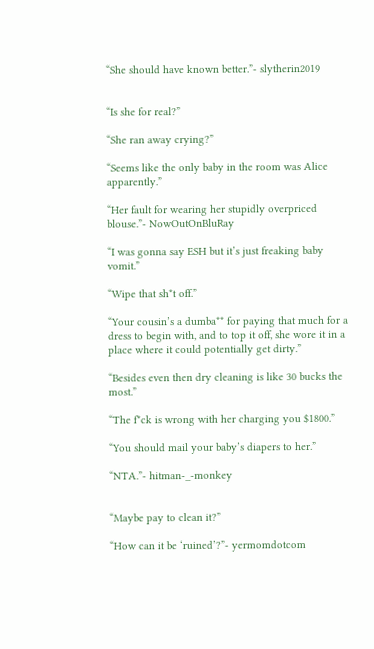“She should have known better.”- slytherin2019


“Is she for real?”

“She ran away crying?”

“Seems like the only baby in the room was Alice apparently.”

“Her fault for wearing her stupidly overpriced blouse.”- NowOutOnBluRay

“I was gonna say ESH but it’s just freaking baby vomit.”

“Wipe that sh*t off.”

“Your cousin’s a dumba** for paying that much for a dress to begin with, and to top it off, she wore it in a place where it could potentially get dirty.”

“Besides even then dry cleaning is like 30 bucks the most.”

“The f*ck is wrong with her charging you $1800.”

“You should mail your baby’s diapers to her.”

“NTA.”- hitman-_-monkey


“Maybe pay to clean it?”

“How can it be ‘ruined’?”- yermomdotcom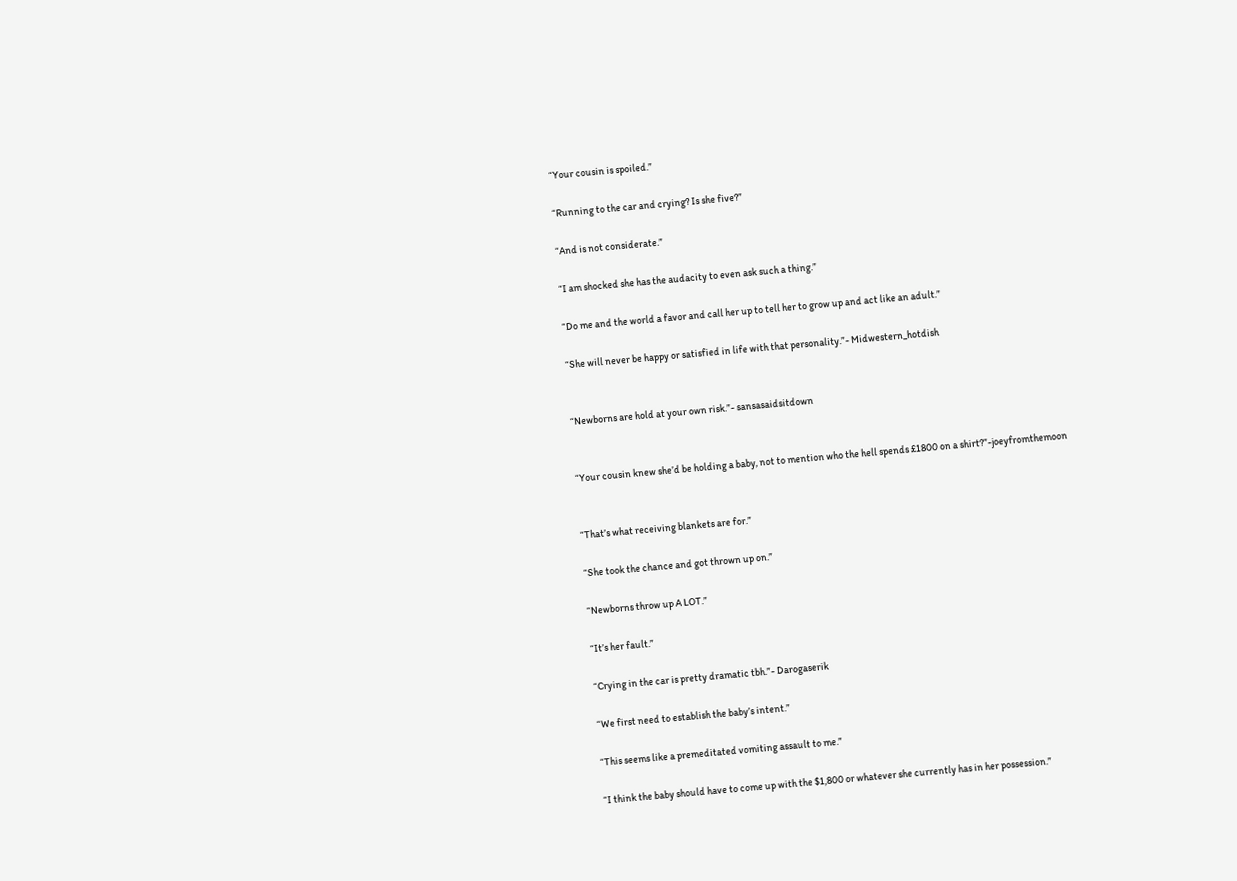“Your cousin is spoiled.”

“Running to the car and crying? Is she five?”

“And is not considerate.”

“I am shocked she has the audacity to even ask such a thing.”

“Do me and the world a favor and call her up to tell her to grow up and act like an adult.”

“She will never be happy or satisfied in life with that personality.”- Midwestern_hotdish


“Newborns are hold at your own risk.”- sansasaidsitdown


“Your cousin knew she’d be holding a baby, not to mention who the hell spends £1800 on a shirt?”-joeyfromthemoon


“That’s what receiving blankets are for.”

“She took the chance and got thrown up on.”

“Newborns throw up A LOT.”

“It’s her fault.”

“Crying in the car is pretty dramatic tbh.”- Darogaserik

“We first need to establish the baby’s intent.”

“This seems like a premeditated vomiting assault to me.”

“I think the baby should have to come up with the $1,800 or whatever she currently has in her possession.”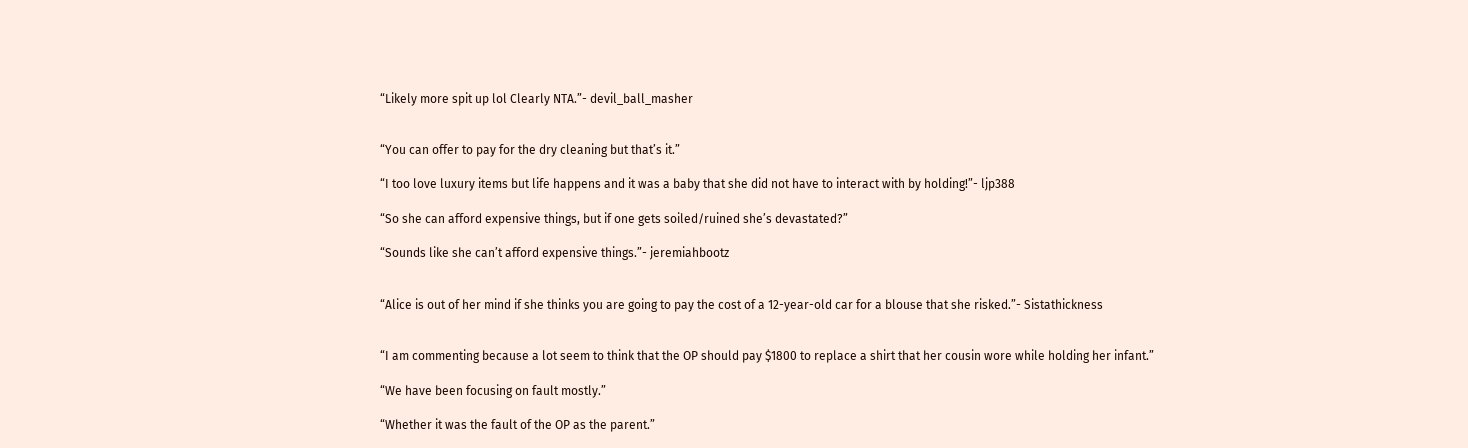“Likely more spit up lol Clearly NTA.”- devil_ball_masher


“You can offer to pay for the dry cleaning but that’s it.”

“I too love luxury items but life happens and it was a baby that she did not have to interact with by holding!”- ljp388

“So she can afford expensive things, but if one gets soiled/ruined she’s devastated?”

“Sounds like she can’t afford expensive things.”- jeremiahbootz


“Alice is out of her mind if she thinks you are going to pay the cost of a 12-year-old car for a blouse that she risked.”- Sistathickness


“I am commenting because a lot seem to think that the OP should pay $1800 to replace a shirt that her cousin wore while holding her infant.”

“We have been focusing on fault mostly.”

“Whether it was the fault of the OP as the parent.”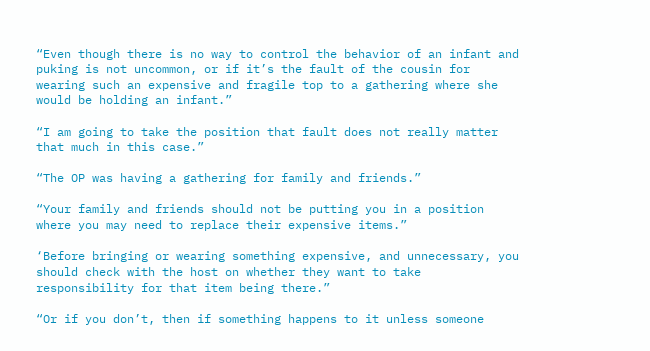“Even though there is no way to control the behavior of an infant and puking is not uncommon, or if it’s the fault of the cousin for wearing such an expensive and fragile top to a gathering where she would be holding an infant.”

“I am going to take the position that fault does not really matter that much in this case.”

“The OP was having a gathering for family and friends.”

“Your family and friends should not be putting you in a position where you may need to replace their expensive items.”

‘Before bringing or wearing something expensive, and unnecessary, you should check with the host on whether they want to take responsibility for that item being there.”

“Or if you don’t, then if something happens to it unless someone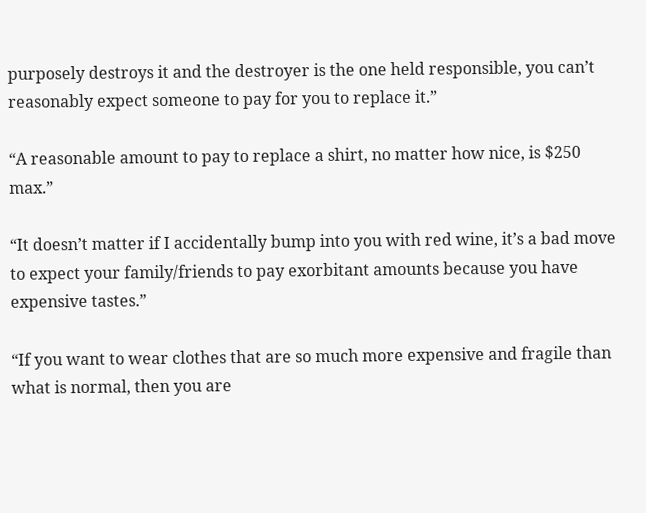purposely destroys it and the destroyer is the one held responsible, you can’t reasonably expect someone to pay for you to replace it.”

“A reasonable amount to pay to replace a shirt, no matter how nice, is $250 max.”

“It doesn’t matter if I accidentally bump into you with red wine, it’s a bad move to expect your family/friends to pay exorbitant amounts because you have expensive tastes.”

“If you want to wear clothes that are so much more expensive and fragile than what is normal, then you are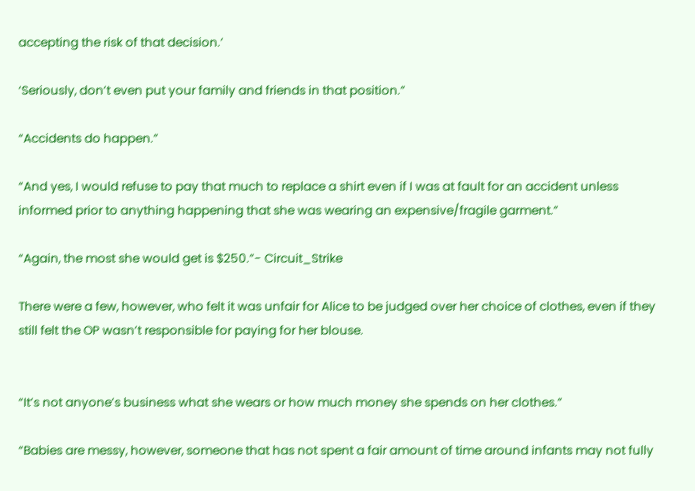accepting the risk of that decision.’

‘Seriously, don’t even put your family and friends in that position.”

“Accidents do happen.”

“And yes, I would refuse to pay that much to replace a shirt even if I was at fault for an accident unless informed prior to anything happening that she was wearing an expensive/fragile garment.”

“Again, the most she would get is $250.”- Circuit_Strike

There were a few, however, who felt it was unfair for Alice to be judged over her choice of clothes, even if they still felt the OP wasn’t responsible for paying for her blouse.


“It’s not anyone’s business what she wears or how much money she spends on her clothes.”

“Babies are messy, however, someone that has not spent a fair amount of time around infants may not fully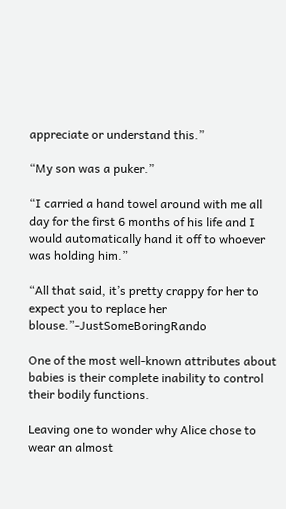appreciate or understand this.”

“My son was a puker.”

“I carried a hand towel around with me all day for the first 6 months of his life and I would automatically hand it off to whoever was holding him.”

“All that said, it’s pretty crappy for her to expect you to replace her blouse.”-JustSomeBoringRando

One of the most well-known attributes about babies is their complete inability to control their bodily functions.

Leaving one to wonder why Alice chose to wear an almost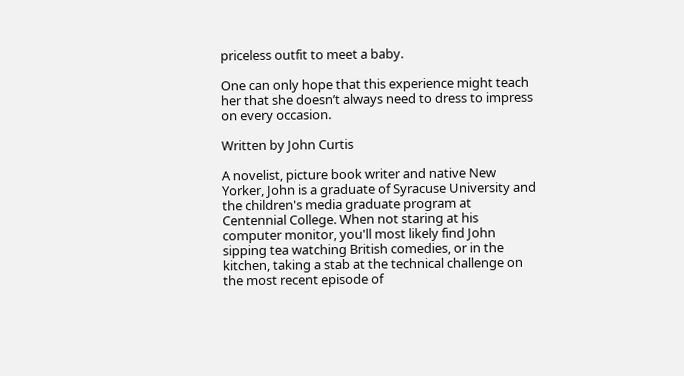priceless outfit to meet a baby.

One can only hope that this experience might teach her that she doesn’t always need to dress to impress on every occasion.

Written by John Curtis

A novelist, picture book writer and native New Yorker, John is a graduate of Syracuse University and the children's media graduate program at Centennial College. When not staring at his computer monitor, you'll most likely find John sipping tea watching British comedies, or in the kitchen, taking a stab at the technical challenge on the most recent episode of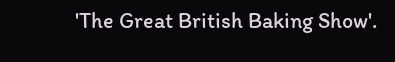'The Great British Baking Show'.